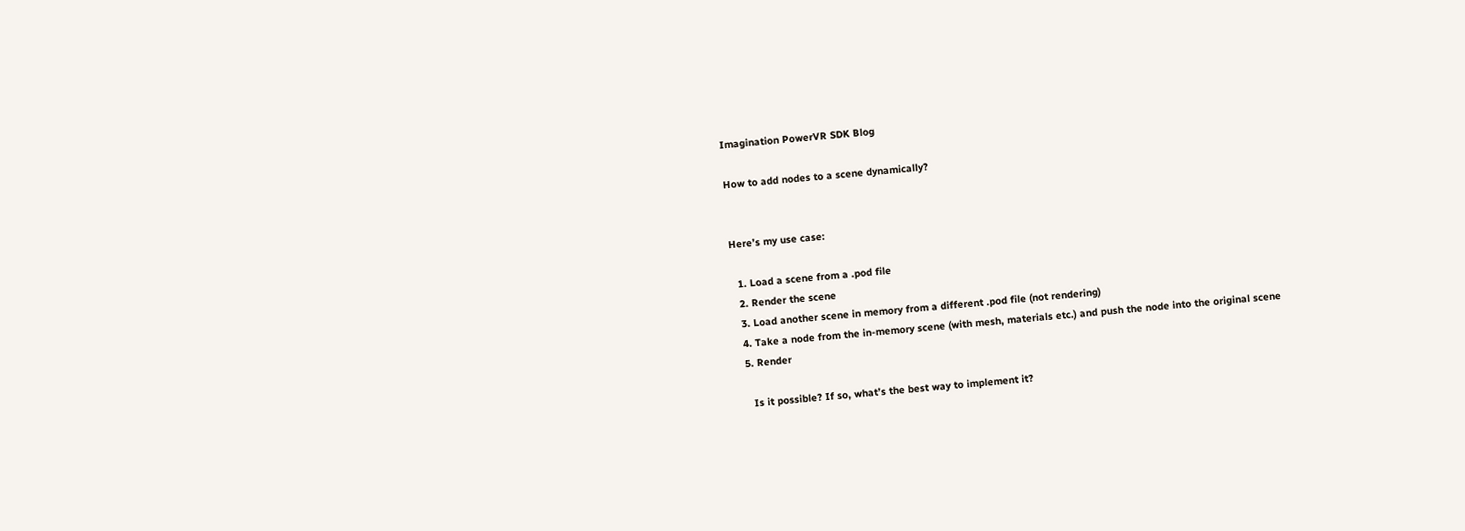Imagination PowerVR SDK Blog

How to add nodes to a scene dynamically?


Here’s my use case:

  1. Load a scene from a .pod file
  2. Render the scene
  3. Load another scene in memory from a different .pod file (not rendering)
  4. Take a node from the in-memory scene (with mesh, materials etc.) and push the node into the original scene
  5. Render

    Is it possible? If so, what’s the best way to implement it?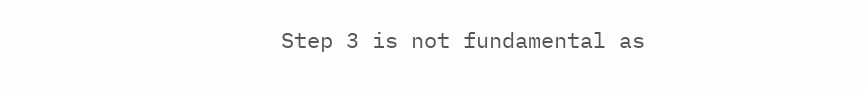Step 3 is not fundamental as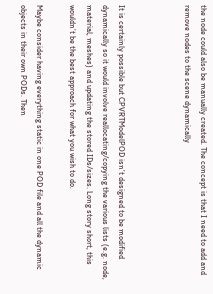the node could also be manually created. The concept is that I need to add and remove nodes to the scene dynamically



It is certainly possible but CPVRTModelPOD isn’t designed to be modified dynamically so it would involve reallocating/copying the various lists (e.g. node, material, meshes) and updating the stored IDs/sizes. Long story short, this wouldn’t be the best approach for what you wish to do.

Maybe consider having everything static in one POD file and all the dynamic objects in their own PODs. Then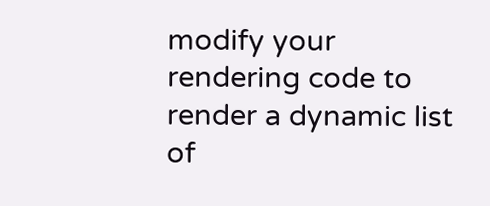modify your rendering code to render a dynamic list of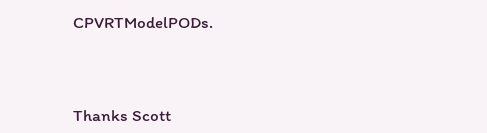CPVRTModelPODs.




Thanks Scott